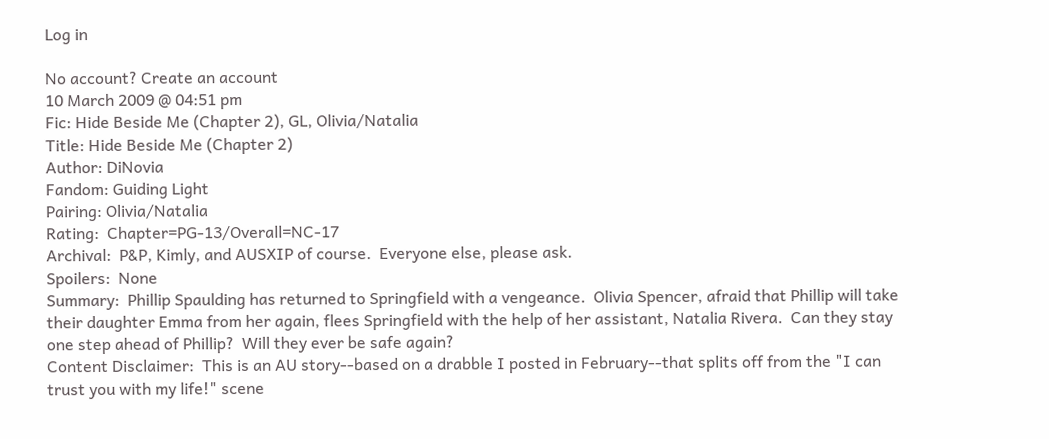Log in

No account? Create an account
10 March 2009 @ 04:51 pm
Fic: Hide Beside Me (Chapter 2), GL, Olivia/Natalia
Title: Hide Beside Me (Chapter 2)
Author: DiNovia
Fandom: Guiding Light
Pairing: Olivia/Natalia
Rating:  Chapter=PG-13/Overall=NC-17
Archival:  P&P, Kimly, and AUSXIP of course.  Everyone else, please ask.
Spoilers:  None
Summary:  Phillip Spaulding has returned to Springfield with a vengeance.  Olivia Spencer, afraid that Phillip will take their daughter Emma from her again, flees Springfield with the help of her assistant, Natalia Rivera.  Can they stay one step ahead of Phillip?  Will they ever be safe again?
Content Disclaimer:  This is an AU story--based on a drabble I posted in February--that splits off from the "I can trust you with my life!" scene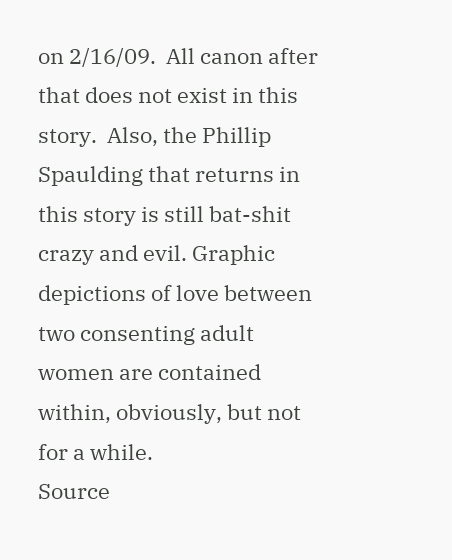on 2/16/09.  All canon after that does not exist in this story.  Also, the Phillip Spaulding that returns in this story is still bat-shit crazy and evil. Graphic depictions of love between two consenting adult women are contained within, obviously, but not for a while.
Source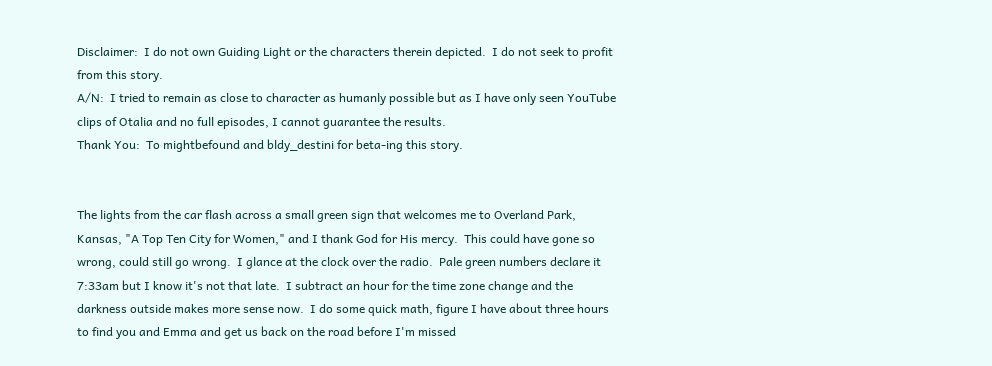Disclaimer:  I do not own Guiding Light or the characters therein depicted.  I do not seek to profit from this story.
A/N:  I tried to remain as close to character as humanly possible but as I have only seen YouTube clips of Otalia and no full episodes, I cannot guarantee the results.
Thank You:  To mightbefound and bldy_destini for beta-ing this story.


The lights from the car flash across a small green sign that welcomes me to Overland Park, Kansas, "A Top Ten City for Women," and I thank God for His mercy.  This could have gone so wrong, could still go wrong.  I glance at the clock over the radio.  Pale green numbers declare it 7:33am but I know it's not that late.  I subtract an hour for the time zone change and the darkness outside makes more sense now.  I do some quick math, figure I have about three hours to find you and Emma and get us back on the road before I'm missed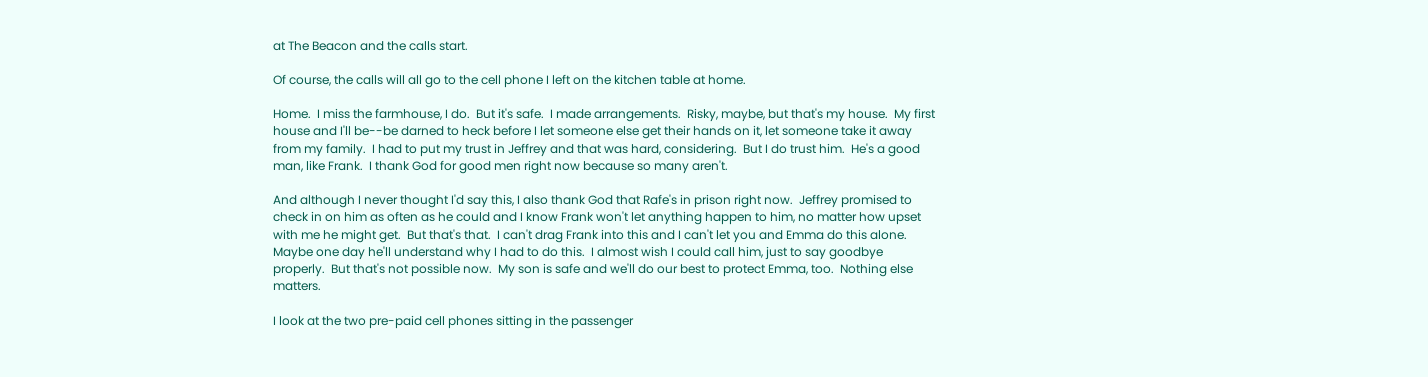at The Beacon and the calls start.

Of course, the calls will all go to the cell phone I left on the kitchen table at home.

Home.  I miss the farmhouse, I do.  But it's safe.  I made arrangements.  Risky, maybe, but that's my house.  My first house and I'll be--be darned to heck before I let someone else get their hands on it, let someone take it away from my family.  I had to put my trust in Jeffrey and that was hard, considering.  But I do trust him.  He's a good man, like Frank.  I thank God for good men right now because so many aren't.

And although I never thought I'd say this, I also thank God that Rafe's in prison right now.  Jeffrey promised to check in on him as often as he could and I know Frank won't let anything happen to him, no matter how upset with me he might get.  But that's that.  I can't drag Frank into this and I can't let you and Emma do this alone.  Maybe one day he'll understand why I had to do this.  I almost wish I could call him, just to say goodbye properly.  But that's not possible now.  My son is safe and we'll do our best to protect Emma, too.  Nothing else matters.

I look at the two pre-paid cell phones sitting in the passenger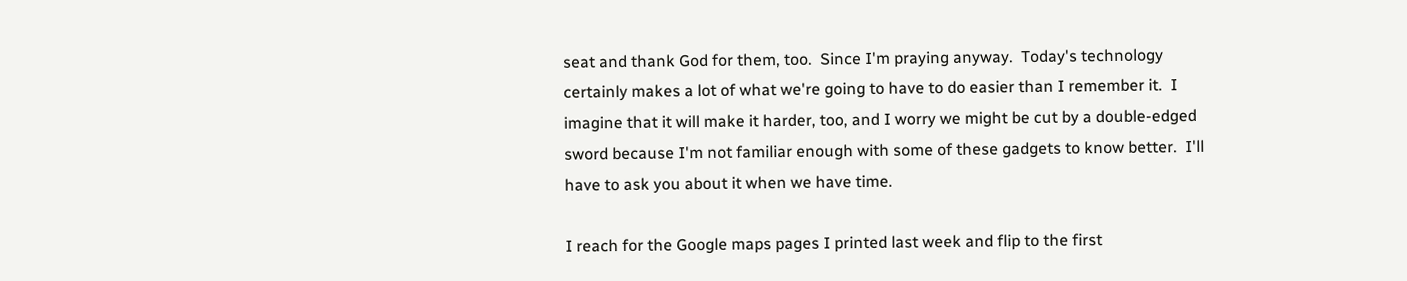seat and thank God for them, too.  Since I'm praying anyway.  Today's technology certainly makes a lot of what we're going to have to do easier than I remember it.  I imagine that it will make it harder, too, and I worry we might be cut by a double-edged sword because I'm not familiar enough with some of these gadgets to know better.  I'll have to ask you about it when we have time.

I reach for the Google maps pages I printed last week and flip to the first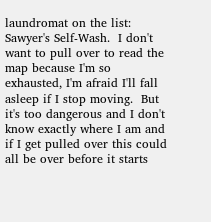laundromat on the list: Sawyer's Self-Wash.  I don't want to pull over to read the map because I'm so exhausted, I'm afraid I'll fall asleep if I stop moving.  But it's too dangerous and I don't know exactly where I am and if I get pulled over this could all be over before it starts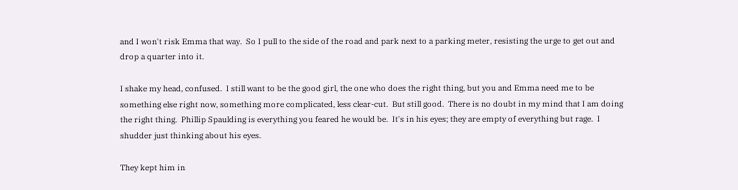and I won't risk Emma that way.  So I pull to the side of the road and park next to a parking meter, resisting the urge to get out and drop a quarter into it.

I shake my head, confused.  I still want to be the good girl, the one who does the right thing, but you and Emma need me to be something else right now, something more complicated, less clear-cut.  But still good.  There is no doubt in my mind that I am doing the right thing.  Phillip Spaulding is everything you feared he would be.  It's in his eyes; they are empty of everything but rage.  I shudder just thinking about his eyes.

They kept him in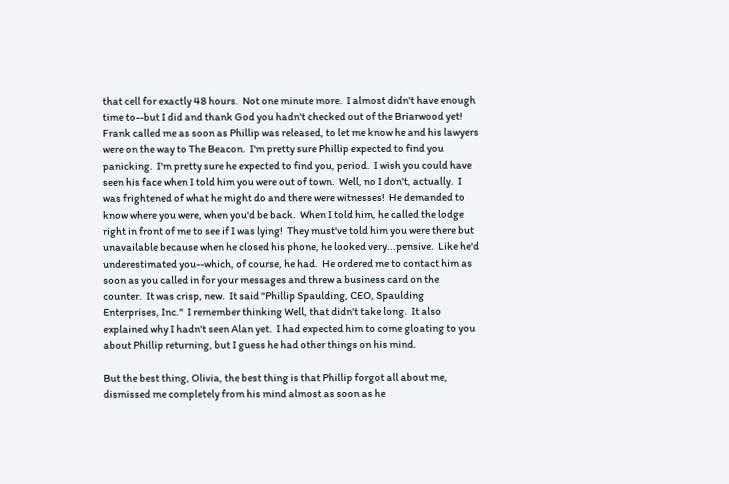that cell for exactly 48 hours.  Not one minute more.  I almost didn't have enough time to--but I did and thank God you hadn't checked out of the Briarwood yet!  Frank called me as soon as Phillip was released, to let me know he and his lawyers were on the way to The Beacon.  I'm pretty sure Phillip expected to find you panicking.  I'm pretty sure he expected to find you, period.  I wish you could have seen his face when I told him you were out of town.  Well, no I don't, actually.  I was frightened of what he might do and there were witnesses!  He demanded to know where you were, when you'd be back.  When I told him, he called the lodge right in front of me to see if I was lying!  They must've told him you were there but unavailable because when he closed his phone, he looked very...pensive.  Like he'd underestimated you--which, of course, he had.  He ordered me to contact him as soon as you called in for your messages and threw a business card on the counter.  It was crisp, new.  It said "Phillip Spaulding, CEO, Spaulding Enterprises, Inc."  I remember thinking Well, that didn't take long.  It also explained why I hadn't seen Alan yet.  I had expected him to come gloating to you about Phillip returning, but I guess he had other things on his mind.

But the best thing, Olivia, the best thing is that Phillip forgot all about me, dismissed me completely from his mind almost as soon as he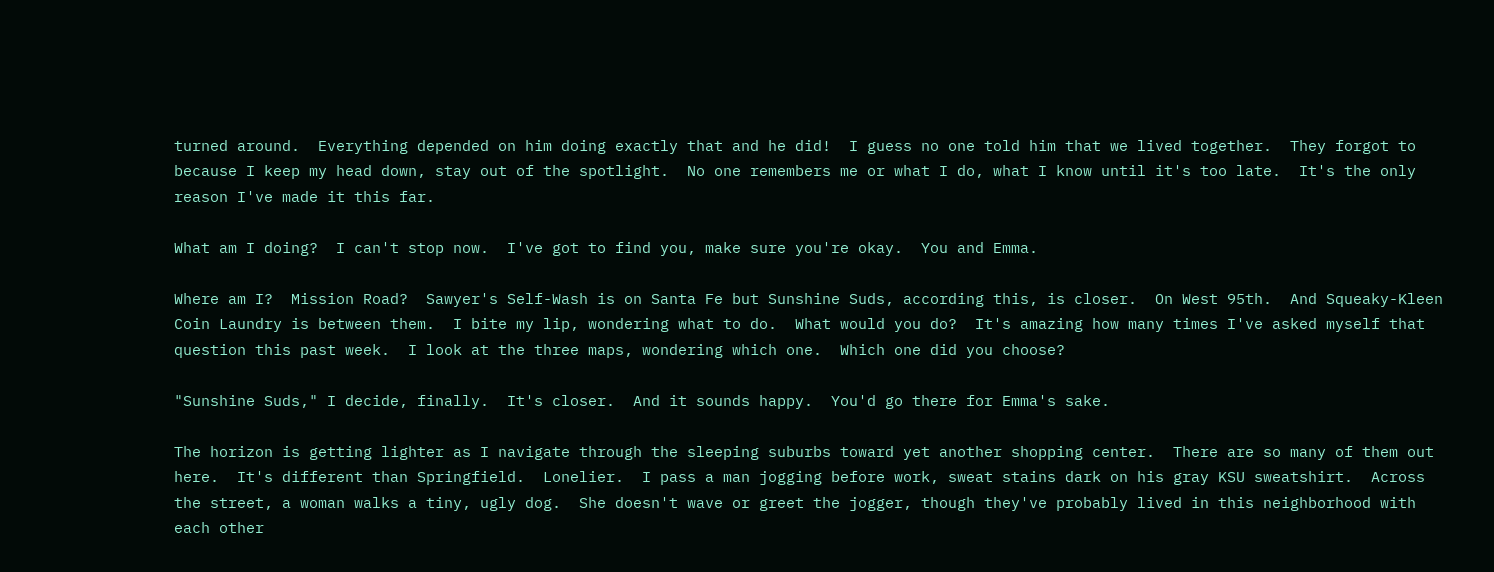turned around.  Everything depended on him doing exactly that and he did!  I guess no one told him that we lived together.  They forgot to because I keep my head down, stay out of the spotlight.  No one remembers me or what I do, what I know until it's too late.  It's the only reason I've made it this far.

What am I doing?  I can't stop now.  I've got to find you, make sure you're okay.  You and Emma.

Where am I?  Mission Road?  Sawyer's Self-Wash is on Santa Fe but Sunshine Suds, according this, is closer.  On West 95th.  And Squeaky-Kleen Coin Laundry is between them.  I bite my lip, wondering what to do.  What would you do?  It's amazing how many times I've asked myself that question this past week.  I look at the three maps, wondering which one.  Which one did you choose?

"Sunshine Suds," I decide, finally.  It's closer.  And it sounds happy.  You'd go there for Emma's sake.

The horizon is getting lighter as I navigate through the sleeping suburbs toward yet another shopping center.  There are so many of them out here.  It's different than Springfield.  Lonelier.  I pass a man jogging before work, sweat stains dark on his gray KSU sweatshirt.  Across the street, a woman walks a tiny, ugly dog.  She doesn't wave or greet the jogger, though they've probably lived in this neighborhood with each other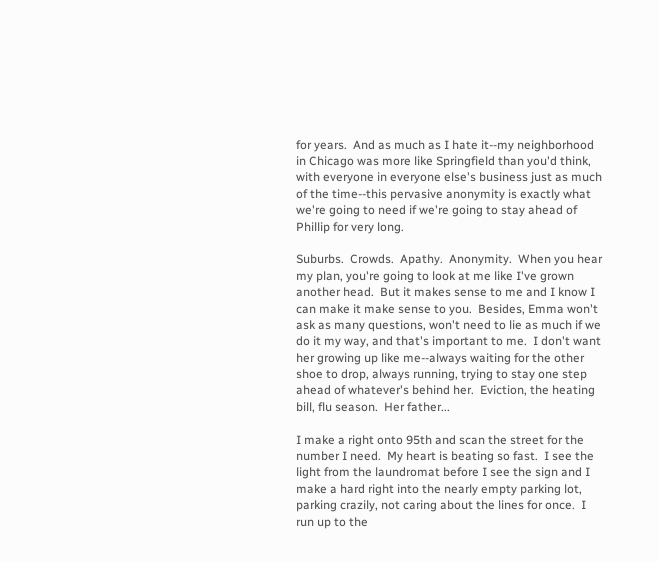for years.  And as much as I hate it--my neighborhood in Chicago was more like Springfield than you'd think, with everyone in everyone else's business just as much of the time--this pervasive anonymity is exactly what we're going to need if we're going to stay ahead of Phillip for very long.

Suburbs.  Crowds.  Apathy.  Anonymity.  When you hear my plan, you're going to look at me like I've grown another head.  But it makes sense to me and I know I can make it make sense to you.  Besides, Emma won't ask as many questions, won't need to lie as much if we do it my way, and that's important to me.  I don't want her growing up like me--always waiting for the other shoe to drop, always running, trying to stay one step ahead of whatever's behind her.  Eviction, the heating bill, flu season.  Her father...

I make a right onto 95th and scan the street for the number I need.  My heart is beating so fast.  I see the light from the laundromat before I see the sign and I make a hard right into the nearly empty parking lot, parking crazily, not caring about the lines for once.  I run up to the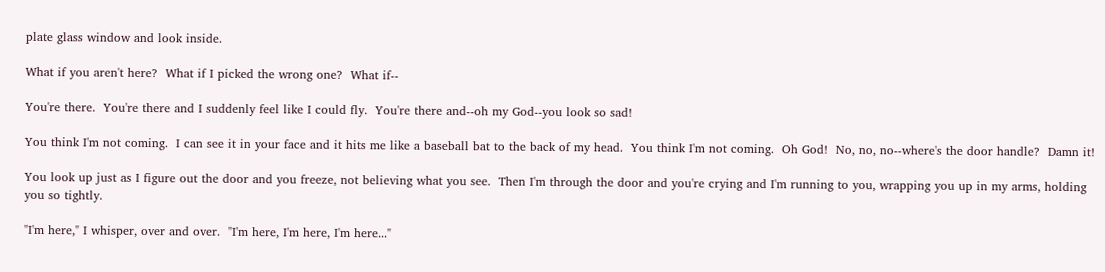plate glass window and look inside.

What if you aren't here?  What if I picked the wrong one?  What if--

You're there.  You're there and I suddenly feel like I could fly.  You're there and--oh my God--you look so sad!

You think I'm not coming.  I can see it in your face and it hits me like a baseball bat to the back of my head.  You think I'm not coming.  Oh God!  No, no, no--where's the door handle?  Damn it!

You look up just as I figure out the door and you freeze, not believing what you see.  Then I'm through the door and you're crying and I'm running to you, wrapping you up in my arms, holding you so tightly.

"I'm here," I whisper, over and over.  "I'm here, I'm here, I'm here..."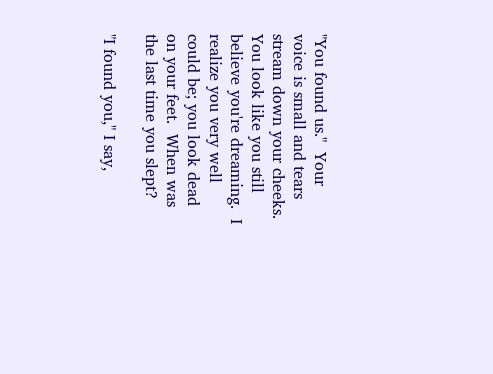"You found us."  Your voice is small and tears stream down your cheeks.  You look like you still believe you're dreaming.  I realize you very well could be; you look dead on your feet.  When was the last time you slept?

"I found you," I say,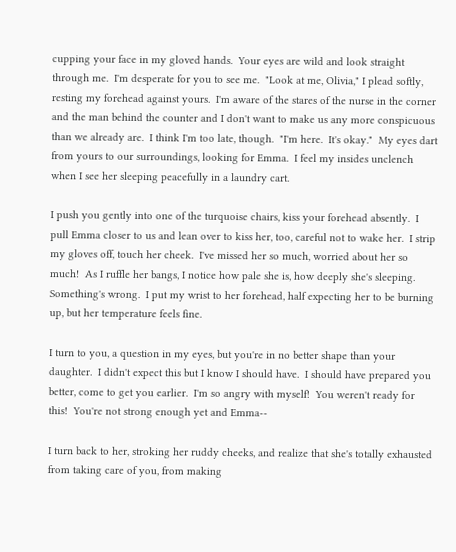cupping your face in my gloved hands.  Your eyes are wild and look straight through me.  I'm desperate for you to see me.  "Look at me, Olivia," I plead softly, resting my forehead against yours.  I'm aware of the stares of the nurse in the corner and the man behind the counter and I don't want to make us any more conspicuous than we already are.  I think I'm too late, though.  "I'm here.  It's okay."  My eyes dart from yours to our surroundings, looking for Emma.  I feel my insides unclench when I see her sleeping peacefully in a laundry cart.

I push you gently into one of the turquoise chairs, kiss your forehead absently.  I pull Emma closer to us and lean over to kiss her, too, careful not to wake her.  I strip my gloves off, touch her cheek.  I've missed her so much, worried about her so much!  As I ruffle her bangs, I notice how pale she is, how deeply she's sleeping.  Something's wrong.  I put my wrist to her forehead, half expecting her to be burning up, but her temperature feels fine.

I turn to you, a question in my eyes, but you're in no better shape than your daughter.  I didn't expect this but I know I should have.  I should have prepared you better, come to get you earlier.  I'm so angry with myself!  You weren't ready for this!  You're not strong enough yet and Emma--

I turn back to her, stroking her ruddy cheeks, and realize that she's totally exhausted from taking care of you, from making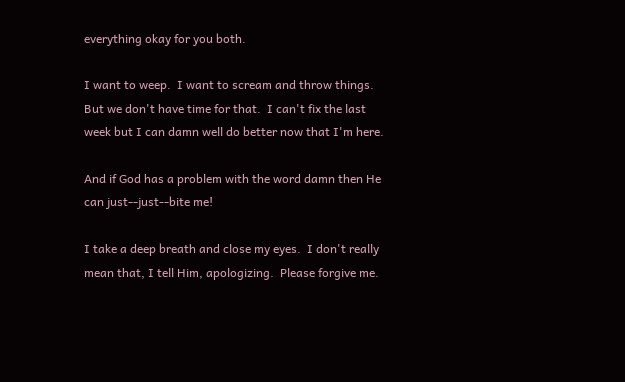everything okay for you both.

I want to weep.  I want to scream and throw things.  But we don't have time for that.  I can't fix the last week but I can damn well do better now that I'm here.

And if God has a problem with the word damn then He can just--just--bite me!

I take a deep breath and close my eyes.  I don't really mean that, I tell Him, apologizing.  Please forgive me.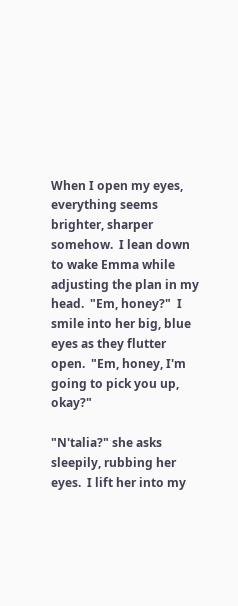When I open my eyes, everything seems brighter, sharper somehow.  I lean down to wake Emma while adjusting the plan in my head.  "Em, honey?"  I smile into her big, blue eyes as they flutter open.  "Em, honey, I'm going to pick you up, okay?"

"N'talia?" she asks sleepily, rubbing her eyes.  I lift her into my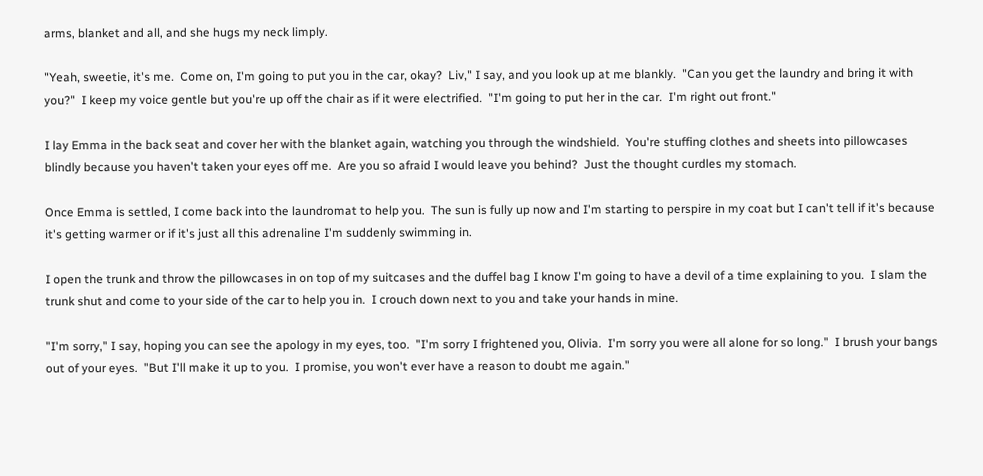arms, blanket and all, and she hugs my neck limply.

"Yeah, sweetie, it's me.  Come on, I'm going to put you in the car, okay?  Liv," I say, and you look up at me blankly.  "Can you get the laundry and bring it with you?"  I keep my voice gentle but you're up off the chair as if it were electrified.  "I'm going to put her in the car.  I'm right out front."

I lay Emma in the back seat and cover her with the blanket again, watching you through the windshield.  You're stuffing clothes and sheets into pillowcases blindly because you haven't taken your eyes off me.  Are you so afraid I would leave you behind?  Just the thought curdles my stomach.

Once Emma is settled, I come back into the laundromat to help you.  The sun is fully up now and I'm starting to perspire in my coat but I can't tell if it's because it's getting warmer or if it's just all this adrenaline I'm suddenly swimming in.

I open the trunk and throw the pillowcases in on top of my suitcases and the duffel bag I know I'm going to have a devil of a time explaining to you.  I slam the trunk shut and come to your side of the car to help you in.  I crouch down next to you and take your hands in mine.

"I'm sorry," I say, hoping you can see the apology in my eyes, too.  "I'm sorry I frightened you, Olivia.  I'm sorry you were all alone for so long."  I brush your bangs out of your eyes.  "But I'll make it up to you.  I promise, you won't ever have a reason to doubt me again."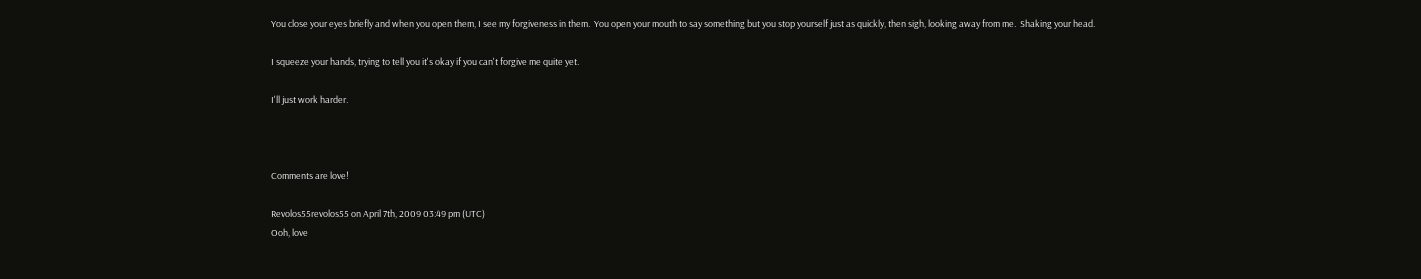You close your eyes briefly and when you open them, I see my forgiveness in them.  You open your mouth to say something but you stop yourself just as quickly, then sigh, looking away from me.  Shaking your head.

I squeeze your hands, trying to tell you it's okay if you can't forgive me quite yet.

I'll just work harder.



Comments are love!

Revolos55revolos55 on April 7th, 2009 03:49 pm (UTC)
Ooh, love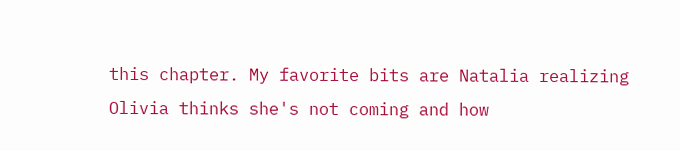this chapter. My favorite bits are Natalia realizing Olivia thinks she's not coming and how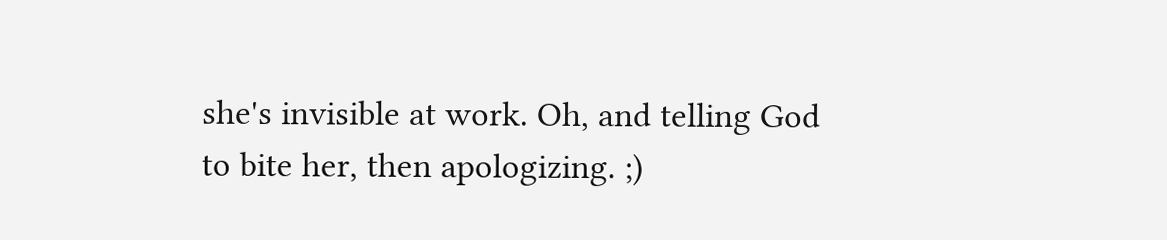she's invisible at work. Oh, and telling God to bite her, then apologizing. ;)